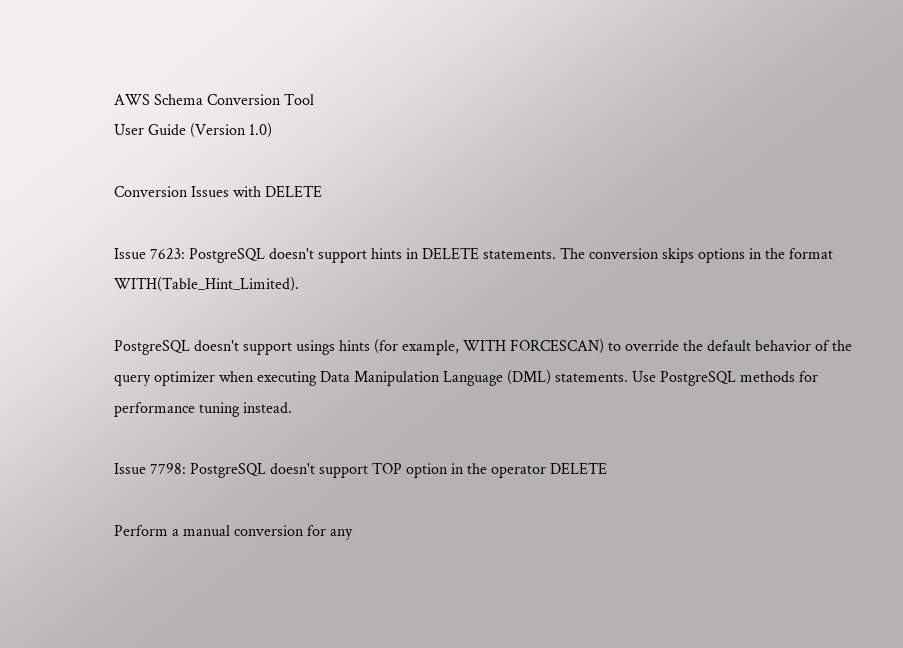AWS Schema Conversion Tool
User Guide (Version 1.0)

Conversion Issues with DELETE

Issue 7623: PostgreSQL doesn't support hints in DELETE statements. The conversion skips options in the format WITH(Table_Hint_Limited).

PostgreSQL doesn't support usings hints (for example, WITH FORCESCAN) to override the default behavior of the query optimizer when executing Data Manipulation Language (DML) statements. Use PostgreSQL methods for performance tuning instead.

Issue 7798: PostgreSQL doesn't support TOP option in the operator DELETE

Perform a manual conversion for any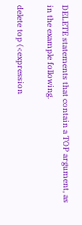DELETE statements that contain a TOP argument, as in the example following.

delete top (<expression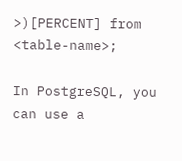>)[PERCENT] from <table-name>;

In PostgreSQL, you can use a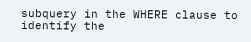subquery in the WHERE clause to identify the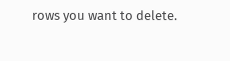rows you want to delete.